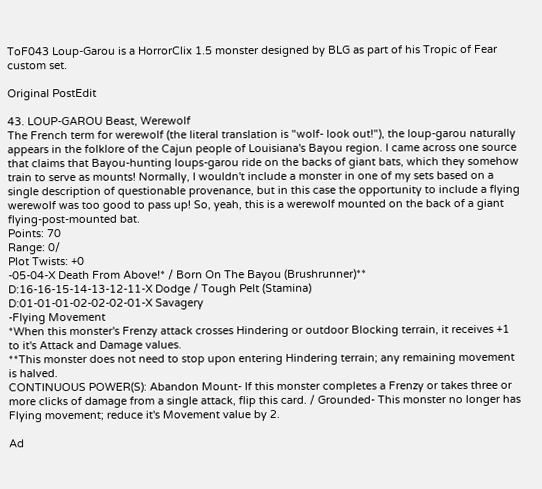ToF043 Loup-Garou is a HorrorClix 1.5 monster designed by BLG as part of his Tropic of Fear custom set.

Original PostEdit

43. LOUP-GAROU Beast, Werewolf
The French term for werewolf (the literal translation is "wolf- look out!"), the loup-garou naturally appears in the folklore of the Cajun people of Louisiana's Bayou region. I came across one source that claims that Bayou-hunting loups-garou ride on the backs of giant bats, which they somehow train to serve as mounts! Normally, I wouldn't include a monster in one of my sets based on a single description of questionable provenance, but in this case the opportunity to include a flying werewolf was too good to pass up! So, yeah, this is a werewolf mounted on the back of a giant flying-post-mounted bat.
Points: 70
Range: 0/
Plot Twists: +0
-05-04-X Death From Above!* / Born On The Bayou (Brushrunner)**
D:16-16-15-14-13-12-11-X Dodge / Tough Pelt (Stamina)
D:01-01-01-02-02-02-01-X Savagery
-Flying Movement
*When this monster's Frenzy attack crosses Hindering or outdoor Blocking terrain, it receives +1 to it's Attack and Damage values.
**This monster does not need to stop upon entering Hindering terrain; any remaining movement is halved.
CONTINUOUS POWER(S): Abandon Mount- If this monster completes a Frenzy or takes three or more clicks of damage from a single attack, flip this card. / Grounded- This monster no longer has Flying movement; reduce it's Movement value by 2.

Ad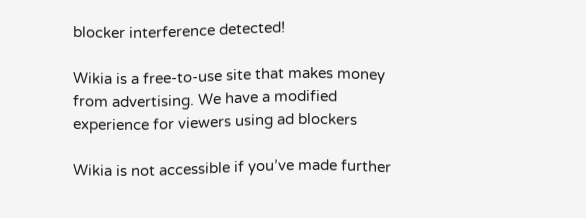blocker interference detected!

Wikia is a free-to-use site that makes money from advertising. We have a modified experience for viewers using ad blockers

Wikia is not accessible if you’ve made further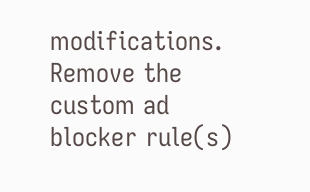modifications. Remove the custom ad blocker rule(s)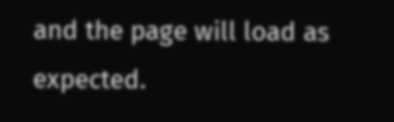and the page will load as expected.